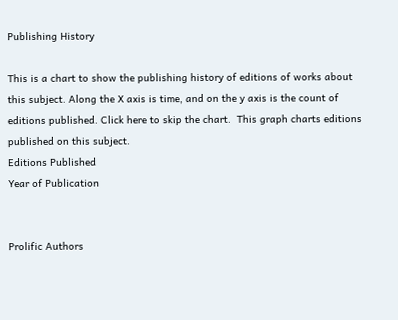Publishing History

This is a chart to show the publishing history of editions of works about this subject. Along the X axis is time, and on the y axis is the count of editions published. Click here to skip the chart.  This graph charts editions published on this subject.
Editions Published
Year of Publication


Prolific Authors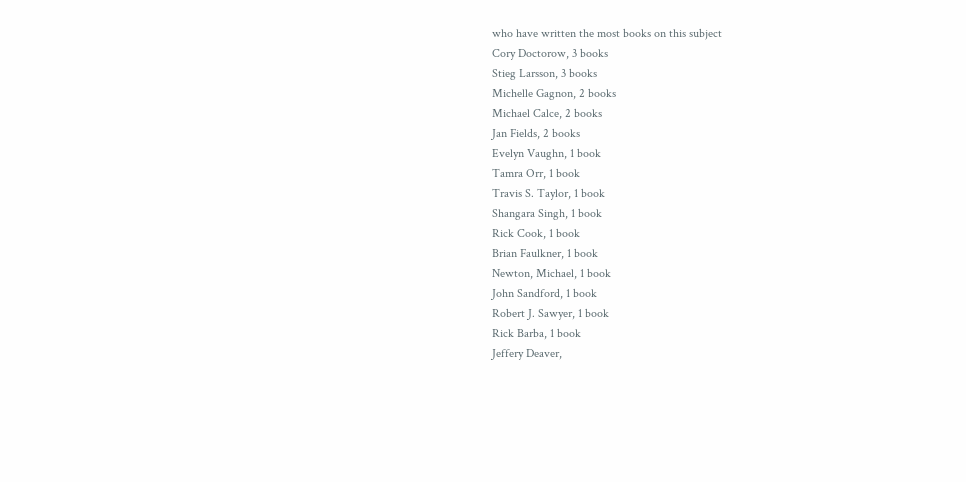who have written the most books on this subject
Cory Doctorow, 3 books
Stieg Larsson, 3 books
Michelle Gagnon, 2 books
Michael Calce, 2 books
Jan Fields, 2 books
Evelyn Vaughn, 1 book
Tamra Orr, 1 book
Travis S. Taylor, 1 book
Shangara Singh, 1 book
Rick Cook, 1 book
Brian Faulkner, 1 book
Newton, Michael, 1 book
John Sandford, 1 book
Robert J. Sawyer, 1 book
Rick Barba, 1 book
Jeffery Deaver,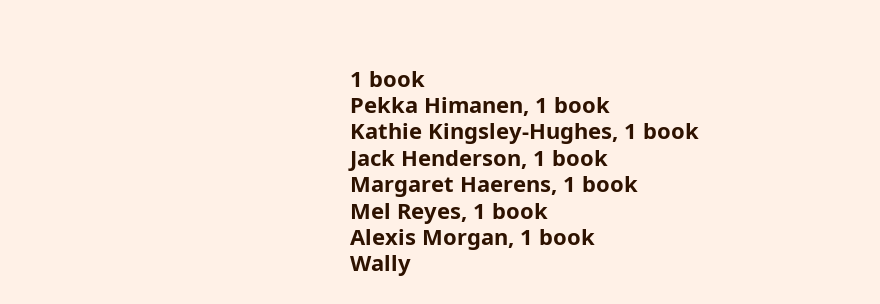1 book
Pekka Himanen, 1 book
Kathie Kingsley-Hughes, 1 book
Jack Henderson, 1 book
Margaret Haerens, 1 book
Mel Reyes, 1 book
Alexis Morgan, 1 book
Wally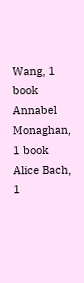Wang, 1 book
Annabel Monaghan, 1 book
Alice Bach, 1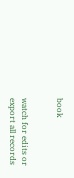book


watch for edits or export all records